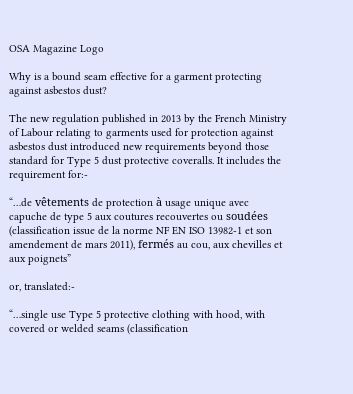OSA Magazine Logo

Why is a bound seam effective for a garment protecting against asbestos dust?

The new regulation published in 2013 by the French Ministry of Labour relating to garments used for protection against asbestos dust introduced new requirements beyond those standard for Type 5 dust protective coveralls. It includes the requirement for:-

“…de vêtements de protection à usage unique avec capuche de type 5 aux coutures recouvertes ou soudées (classification issue de la norme NF EN ISO 13982-1 et son amendement de mars 2011), fermés au cou, aux chevilles et aux poignets”

or, translated:-

“…single use Type 5 protective clothing with hood, with covered or welded seams (classification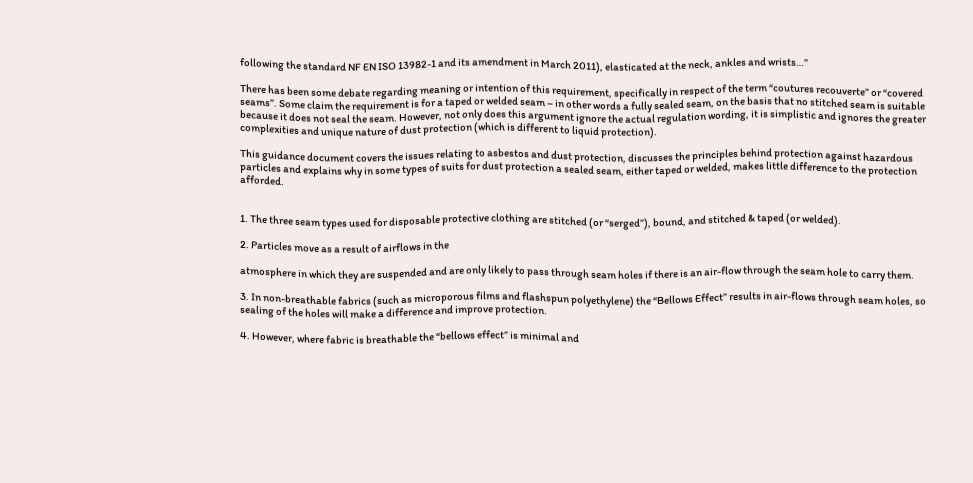following the standard NF EN ISO 13982-1 and its amendment in March 2011), elasticated at the neck, ankles and wrists…”

There has been some debate regarding meaning or intention of this requirement, specifically in respect of the term “coutures recouverte” or “covered seams”. Some claim the requirement is for a taped or welded seam – in other words a fully sealed seam, on the basis that no stitched seam is suitable because it does not seal the seam. However, not only does this argument ignore the actual regulation wording, it is simplistic and ignores the greater complexities and unique nature of dust protection (which is different to liquid protection).

This guidance document covers the issues relating to asbestos and dust protection, discusses the principles behind protection against hazardous particles and explains why in some types of suits for dust protection a sealed seam, either taped or welded, makes little difference to the protection afforded.


1. The three seam types used for disposable protective clothing are stitched (or “serged”), bound, and stitched & taped (or welded).

2. Particles move as a result of airflows in the

atmosphere in which they are suspended and are only likely to pass through seam holes if there is an air-flow through the seam hole to carry them.

3. In non-breathable fabrics (such as microporous films and flashspun polyethylene) the “Bellows Effect” results in air-flows through seam holes, so sealing of the holes will make a difference and improve protection.

4. However, where fabric is breathable the “bellows effect” is minimal and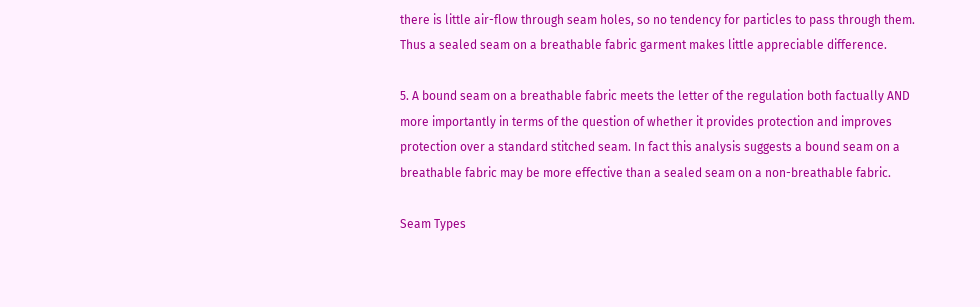there is little air-flow through seam holes, so no tendency for particles to pass through them. Thus a sealed seam on a breathable fabric garment makes little appreciable difference.

5. A bound seam on a breathable fabric meets the letter of the regulation both factually AND more importantly in terms of the question of whether it provides protection and improves protection over a standard stitched seam. In fact this analysis suggests a bound seam on a breathable fabric may be more effective than a sealed seam on a non-breathable fabric.

Seam Types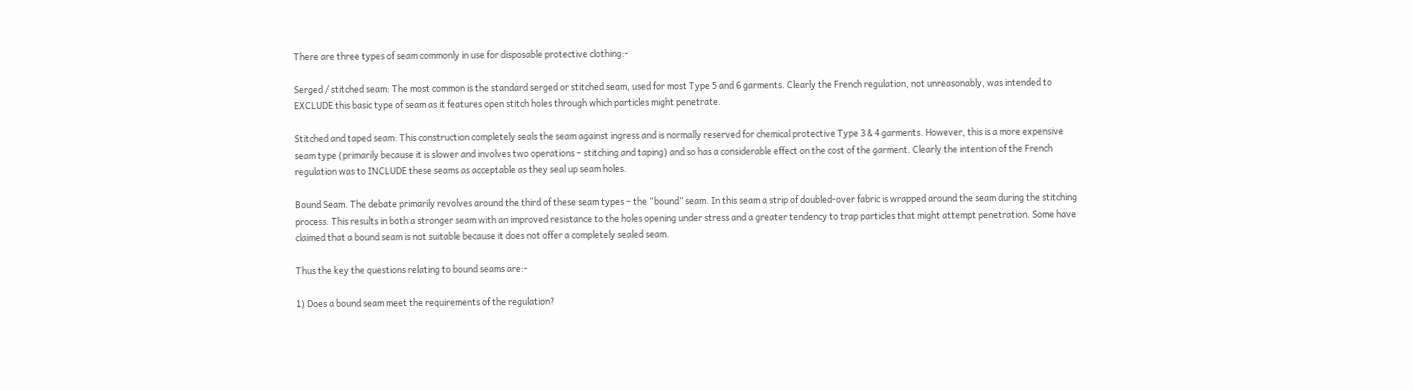There are three types of seam commonly in use for disposable protective clothing:-

Serged / stitched seam: The most common is the standard serged or stitched seam, used for most Type 5 and 6 garments. Clearly the French regulation, not unreasonably, was intended to EXCLUDE this basic type of seam as it features open stitch holes through which particles might penetrate.

Stitched and taped seam: This construction completely seals the seam against ingress and is normally reserved for chemical protective Type 3 & 4 garments. However, this is a more expensive seam type (primarily because it is slower and involves two operations – stitching and taping) and so has a considerable effect on the cost of the garment. Clearly the intention of the French regulation was to INCLUDE these seams as acceptable as they seal up seam holes.

Bound Seam. The debate primarily revolves around the third of these seam types – the “bound” seam. In this seam a strip of doubled-over fabric is wrapped around the seam during the stitching process. This results in both a stronger seam with an improved resistance to the holes opening under stress and a greater tendency to trap particles that might attempt penetration. Some have claimed that a bound seam is not suitable because it does not offer a completely sealed seam.

Thus the key the questions relating to bound seams are:-

1) Does a bound seam meet the requirements of the regulation?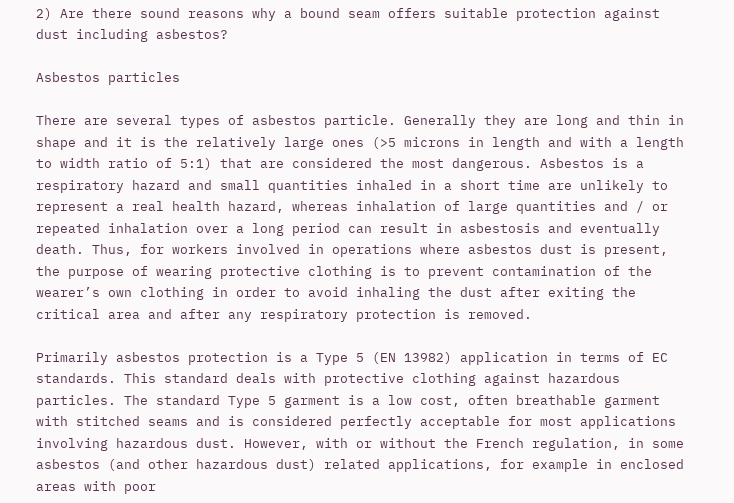2) Are there sound reasons why a bound seam offers suitable protection against dust including asbestos?

Asbestos particles

There are several types of asbestos particle. Generally they are long and thin in shape and it is the relatively large ones (>5 microns in length and with a length to width ratio of 5:1) that are considered the most dangerous. Asbestos is a respiratory hazard and small quantities inhaled in a short time are unlikely to represent a real health hazard, whereas inhalation of large quantities and / or repeated inhalation over a long period can result in asbestosis and eventually death. Thus, for workers involved in operations where asbestos dust is present, the purpose of wearing protective clothing is to prevent contamination of the wearer’s own clothing in order to avoid inhaling the dust after exiting the critical area and after any respiratory protection is removed.

Primarily asbestos protection is a Type 5 (EN 13982) application in terms of EC standards. This standard deals with protective clothing against hazardous particles. The standard Type 5 garment is a low cost, often breathable garment with stitched seams and is considered perfectly acceptable for most applications involving hazardous dust. However, with or without the French regulation, in some asbestos (and other hazardous dust) related applications, for example in enclosed areas with poor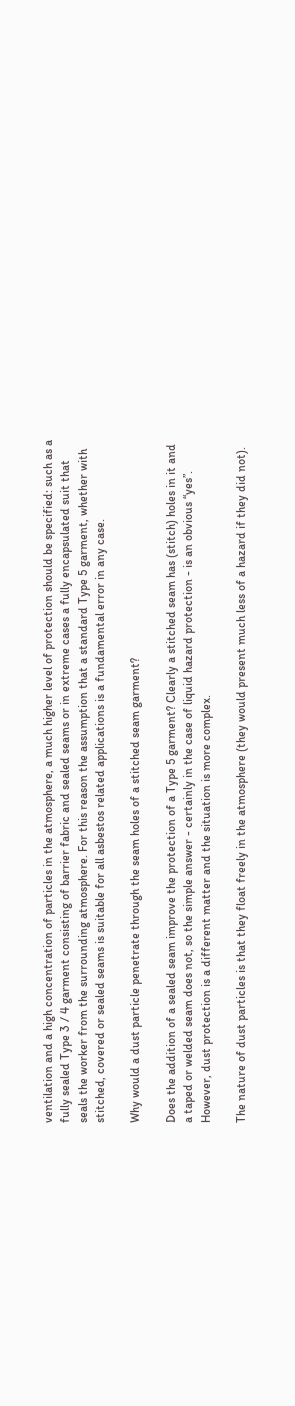ventilation and a high concentration of particles in the atmosphere, a much higher level of protection should be specified: such as a fully sealed Type 3 / 4 garment consisting of barrier fabric and sealed seams or in extreme cases a fully encapsulated suit that seals the worker from the surrounding atmosphere. For this reason the assumption that a standard Type 5 garment, whether with stitched, covered or sealed seams is suitable for all asbestos related applications is a fundamental error in any case.

Why would a dust particle penetrate through the seam holes of a stitched seam garment?

Does the addition of a sealed seam improve the protection of a Type 5 garment? Clearly a stitched seam has (stitch) holes in it and a taped or welded seam does not, so the simple answer - certainly in the case of liquid hazard protection - is an obvious “yes”. However, dust protection is a different matter and the situation is more complex.

The nature of dust particles is that they float freely in the atmosphere (they would present much less of a hazard if they did not).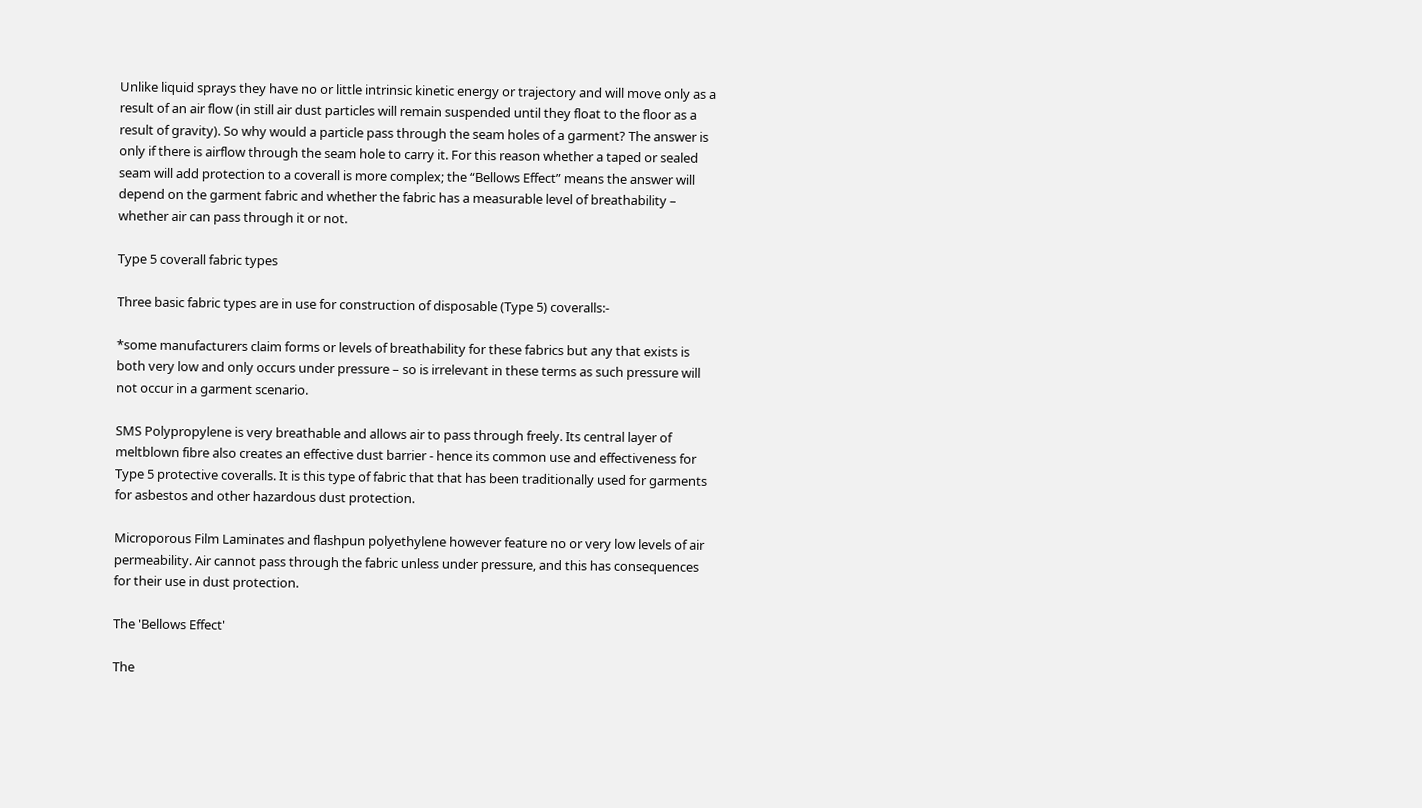Unlike liquid sprays they have no or little intrinsic kinetic energy or trajectory and will move only as a result of an air flow (in still air dust particles will remain suspended until they float to the floor as a result of gravity). So why would a particle pass through the seam holes of a garment? The answer is only if there is airflow through the seam hole to carry it. For this reason whether a taped or sealed seam will add protection to a coverall is more complex; the “Bellows Effect” means the answer will depend on the garment fabric and whether the fabric has a measurable level of breathability – whether air can pass through it or not.

Type 5 coverall fabric types

Three basic fabric types are in use for construction of disposable (Type 5) coveralls:-

*some manufacturers claim forms or levels of breathability for these fabrics but any that exists is both very low and only occurs under pressure – so is irrelevant in these terms as such pressure will not occur in a garment scenario.

SMS Polypropylene is very breathable and allows air to pass through freely. Its central layer of meltblown fibre also creates an effective dust barrier - hence its common use and effectiveness for Type 5 protective coveralls. It is this type of fabric that that has been traditionally used for garments for asbestos and other hazardous dust protection.

Microporous Film Laminates and flashpun polyethylene however feature no or very low levels of air permeability. Air cannot pass through the fabric unless under pressure, and this has consequences for their use in dust protection.

The 'Bellows Effect'

The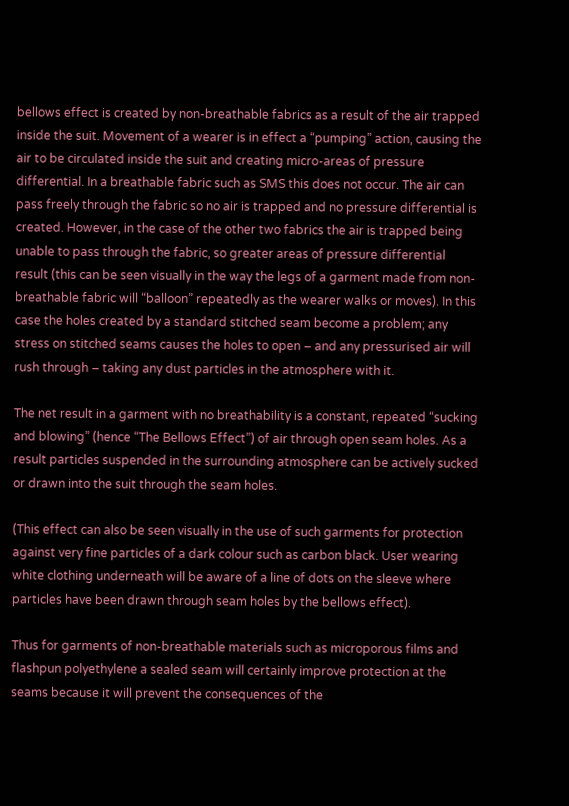bellows effect is created by non-breathable fabrics as a result of the air trapped inside the suit. Movement of a wearer is in effect a “pumping” action, causing the air to be circulated inside the suit and creating micro-areas of pressure differential. In a breathable fabric such as SMS this does not occur. The air can pass freely through the fabric so no air is trapped and no pressure differential is created. However, in the case of the other two fabrics the air is trapped being unable to pass through the fabric, so greater areas of pressure differential result (this can be seen visually in the way the legs of a garment made from non-breathable fabric will “balloon” repeatedly as the wearer walks or moves). In this case the holes created by a standard stitched seam become a problem; any stress on stitched seams causes the holes to open – and any pressurised air will rush through – taking any dust particles in the atmosphere with it.

The net result in a garment with no breathability is a constant, repeated “sucking and blowing” (hence “The Bellows Effect”) of air through open seam holes. As a result particles suspended in the surrounding atmosphere can be actively sucked or drawn into the suit through the seam holes.

(This effect can also be seen visually in the use of such garments for protection against very fine particles of a dark colour such as carbon black. User wearing white clothing underneath will be aware of a line of dots on the sleeve where particles have been drawn through seam holes by the bellows effect).

Thus for garments of non-breathable materials such as microporous films and flashpun polyethylene a sealed seam will certainly improve protection at the seams because it will prevent the consequences of the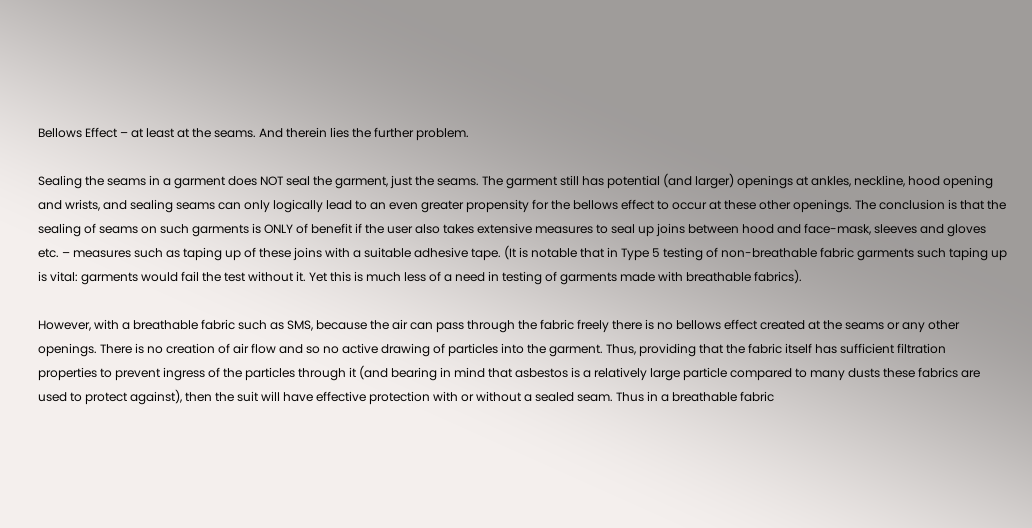Bellows Effect – at least at the seams. And therein lies the further problem.

Sealing the seams in a garment does NOT seal the garment, just the seams. The garment still has potential (and larger) openings at ankles, neckline, hood opening and wrists, and sealing seams can only logically lead to an even greater propensity for the bellows effect to occur at these other openings. The conclusion is that the sealing of seams on such garments is ONLY of benefit if the user also takes extensive measures to seal up joins between hood and face-mask, sleeves and gloves etc. – measures such as taping up of these joins with a suitable adhesive tape. (It is notable that in Type 5 testing of non-breathable fabric garments such taping up is vital: garments would fail the test without it. Yet this is much less of a need in testing of garments made with breathable fabrics).

However, with a breathable fabric such as SMS, because the air can pass through the fabric freely there is no bellows effect created at the seams or any other openings. There is no creation of air flow and so no active drawing of particles into the garment. Thus, providing that the fabric itself has sufficient filtration properties to prevent ingress of the particles through it (and bearing in mind that asbestos is a relatively large particle compared to many dusts these fabrics are used to protect against), then the suit will have effective protection with or without a sealed seam. Thus in a breathable fabric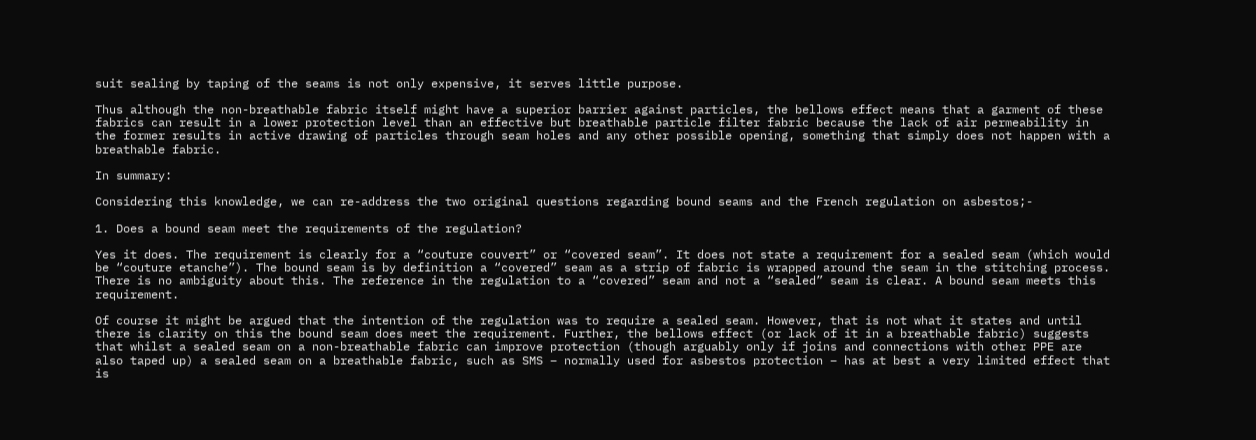suit sealing by taping of the seams is not only expensive, it serves little purpose.

Thus although the non-breathable fabric itself might have a superior barrier against particles, the bellows effect means that a garment of these fabrics can result in a lower protection level than an effective but breathable particle filter fabric because the lack of air permeability in the former results in active drawing of particles through seam holes and any other possible opening, something that simply does not happen with a breathable fabric.

In summary:

Considering this knowledge, we can re-address the two original questions regarding bound seams and the French regulation on asbestos;-

1. Does a bound seam meet the requirements of the regulation?

Yes it does. The requirement is clearly for a “couture couvert” or “covered seam”. It does not state a requirement for a sealed seam (which would be “couture etanche”). The bound seam is by definition a “covered” seam as a strip of fabric is wrapped around the seam in the stitching process. There is no ambiguity about this. The reference in the regulation to a “covered” seam and not a “sealed” seam is clear. A bound seam meets this requirement.

Of course it might be argued that the intention of the regulation was to require a sealed seam. However, that is not what it states and until there is clarity on this the bound seam does meet the requirement. Further, the bellows effect (or lack of it in a breathable fabric) suggests that whilst a sealed seam on a non-breathable fabric can improve protection (though arguably only if joins and connections with other PPE are also taped up) a sealed seam on a breathable fabric, such as SMS – normally used for asbestos protection – has at best a very limited effect that is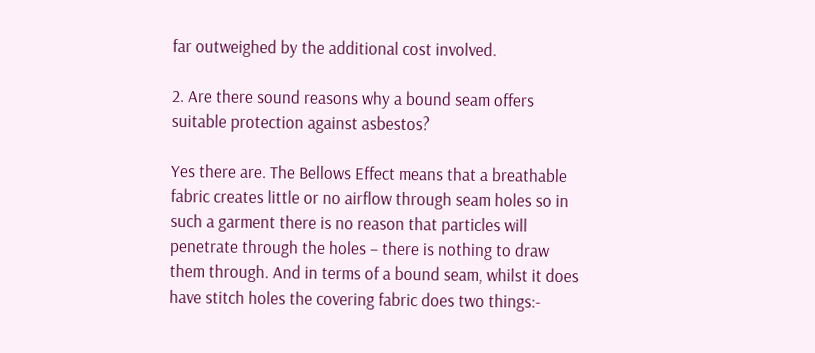far outweighed by the additional cost involved.

2. Are there sound reasons why a bound seam offers suitable protection against asbestos?

Yes there are. The Bellows Effect means that a breathable fabric creates little or no airflow through seam holes so in such a garment there is no reason that particles will penetrate through the holes – there is nothing to draw them through. And in terms of a bound seam, whilst it does have stitch holes the covering fabric does two things:-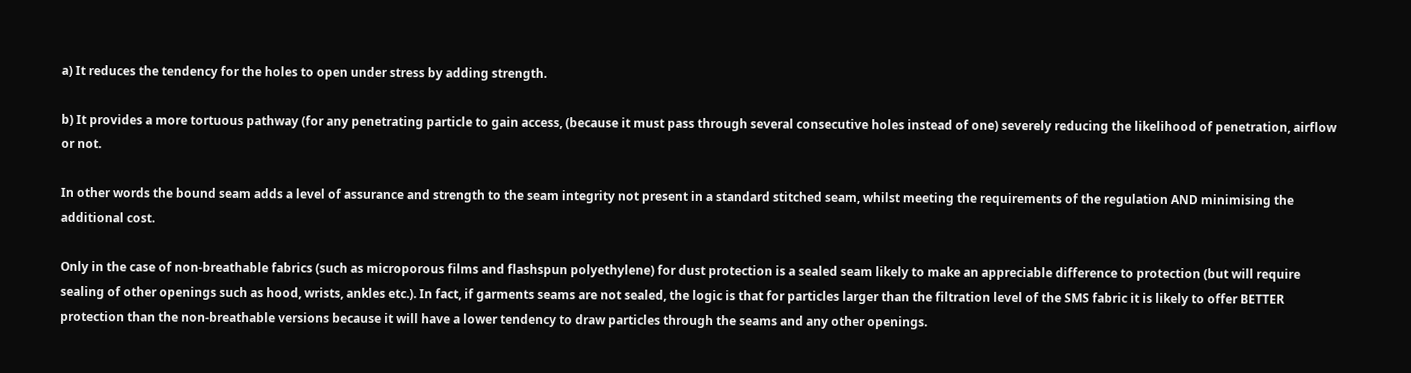a) It reduces the tendency for the holes to open under stress by adding strength.

b) It provides a more tortuous pathway (for any penetrating particle to gain access, (because it must pass through several consecutive holes instead of one) severely reducing the likelihood of penetration, airflow or not.

In other words the bound seam adds a level of assurance and strength to the seam integrity not present in a standard stitched seam, whilst meeting the requirements of the regulation AND minimising the additional cost.

Only in the case of non-breathable fabrics (such as microporous films and flashspun polyethylene) for dust protection is a sealed seam likely to make an appreciable difference to protection (but will require sealing of other openings such as hood, wrists, ankles etc.). In fact, if garments seams are not sealed, the logic is that for particles larger than the filtration level of the SMS fabric it is likely to offer BETTER protection than the non-breathable versions because it will have a lower tendency to draw particles through the seams and any other openings.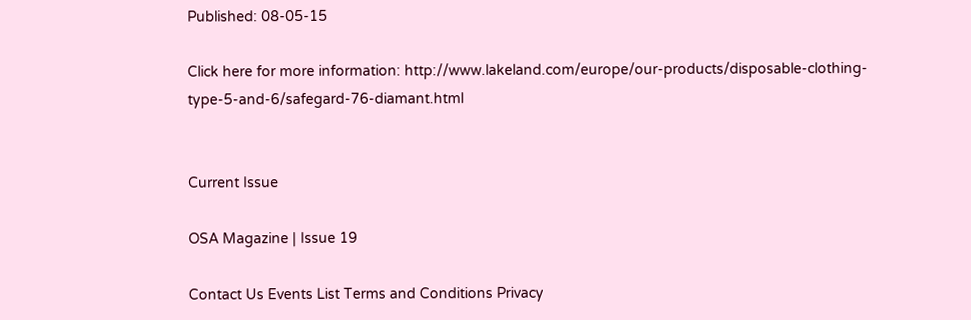Published: 08-05-15

Click here for more information: http://www.lakeland.com/europe/our-products/disposable-clothing-type-5-and-6/safegard-76-diamant.html


Current Issue

OSA Magazine | Issue 19

Contact Us Events List Terms and Conditions Privacy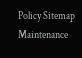Policy Sitemap Maintenance